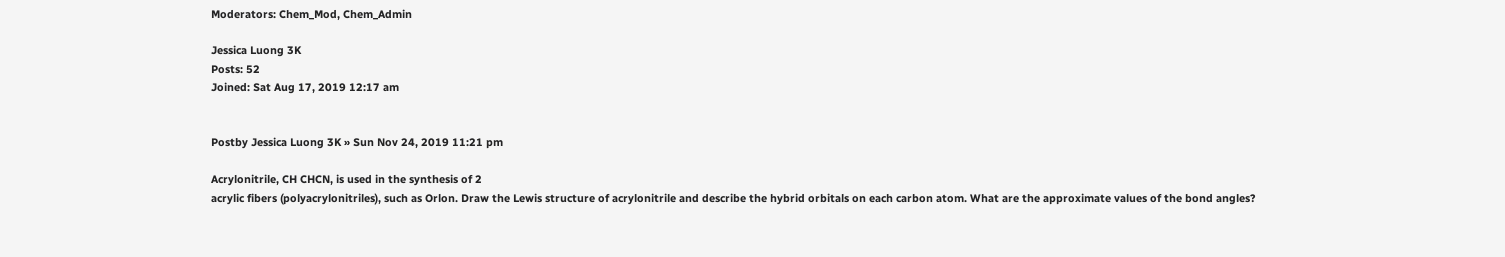Moderators: Chem_Mod, Chem_Admin

Jessica Luong 3K
Posts: 52
Joined: Sat Aug 17, 2019 12:17 am


Postby Jessica Luong 3K » Sun Nov 24, 2019 11:21 pm

Acrylonitrile, CH CHCN, is used in the synthesis of 2
acrylic fibers (polyacrylonitriles), such as Orlon. Draw the Lewis structure of acrylonitrile and describe the hybrid orbitals on each carbon atom. What are the approximate values of the bond angles?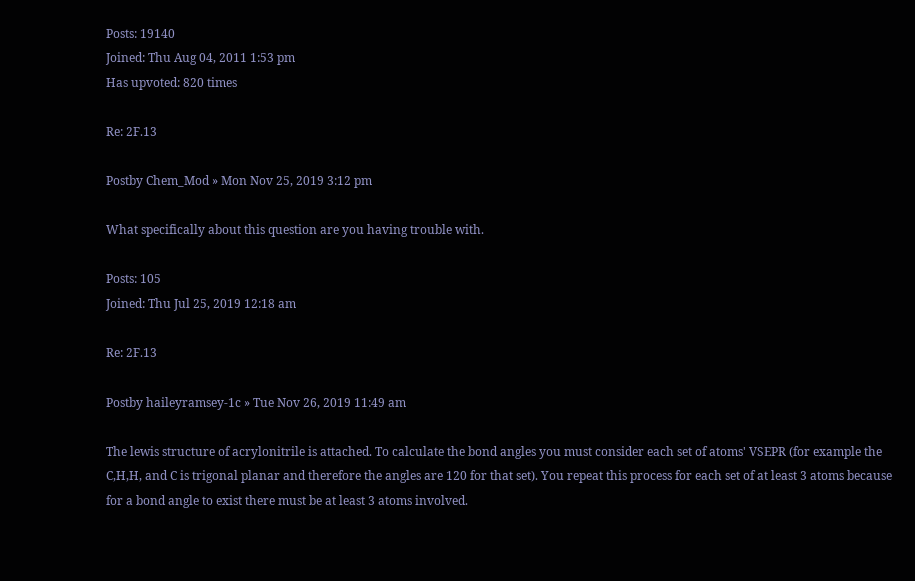Posts: 19140
Joined: Thu Aug 04, 2011 1:53 pm
Has upvoted: 820 times

Re: 2F.13

Postby Chem_Mod » Mon Nov 25, 2019 3:12 pm

What specifically about this question are you having trouble with.

Posts: 105
Joined: Thu Jul 25, 2019 12:18 am

Re: 2F.13

Postby haileyramsey-1c » Tue Nov 26, 2019 11:49 am

The lewis structure of acrylonitrile is attached. To calculate the bond angles you must consider each set of atoms' VSEPR (for example the C,H,H, and C is trigonal planar and therefore the angles are 120 for that set). You repeat this process for each set of at least 3 atoms because for a bond angle to exist there must be at least 3 atoms involved.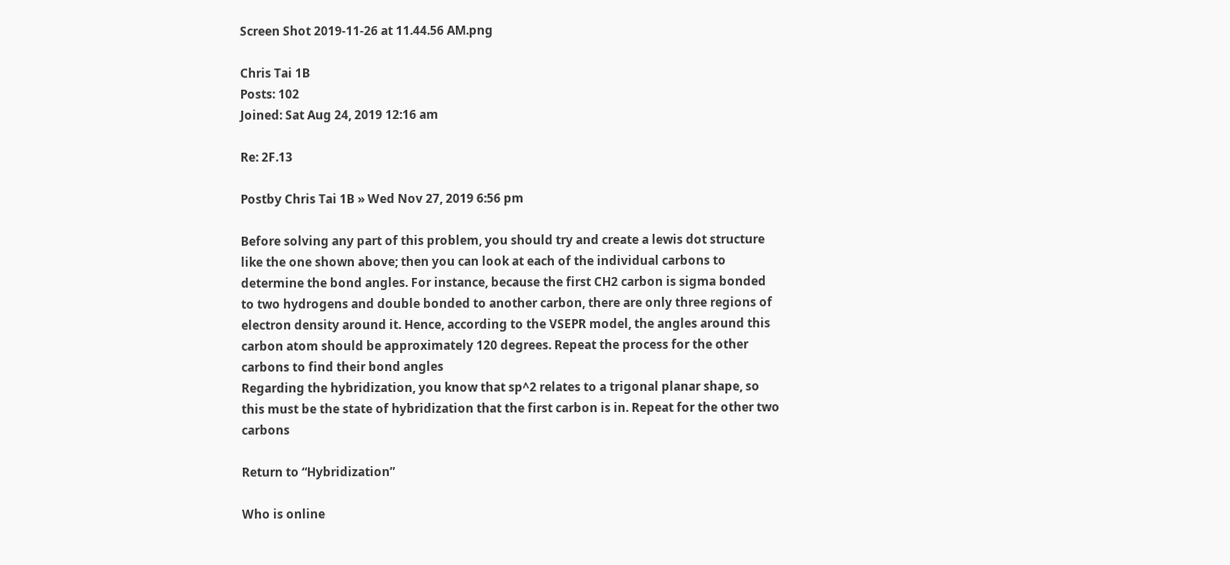Screen Shot 2019-11-26 at 11.44.56 AM.png

Chris Tai 1B
Posts: 102
Joined: Sat Aug 24, 2019 12:16 am

Re: 2F.13

Postby Chris Tai 1B » Wed Nov 27, 2019 6:56 pm

Before solving any part of this problem, you should try and create a lewis dot structure like the one shown above; then you can look at each of the individual carbons to determine the bond angles. For instance, because the first CH2 carbon is sigma bonded to two hydrogens and double bonded to another carbon, there are only three regions of electron density around it. Hence, according to the VSEPR model, the angles around this carbon atom should be approximately 120 degrees. Repeat the process for the other carbons to find their bond angles
Regarding the hybridization, you know that sp^2 relates to a trigonal planar shape, so this must be the state of hybridization that the first carbon is in. Repeat for the other two carbons

Return to “Hybridization”

Who is online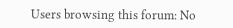Users browsing this forum: No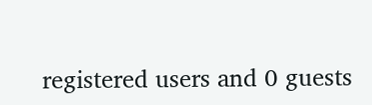registered users and 0 guests